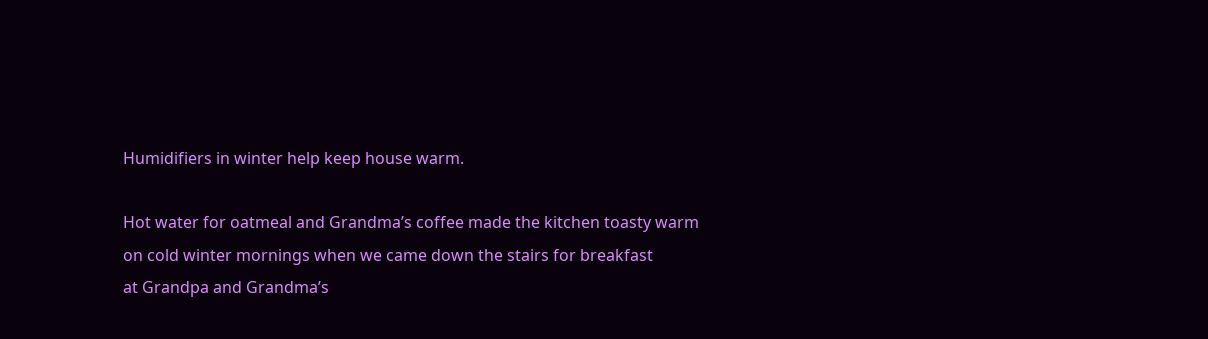Humidifiers in winter help keep house warm.

Hot water for oatmeal and Grandma’s coffee made the kitchen toasty warm
on cold winter mornings when we came down the stairs for breakfast
at Grandpa and Grandma’s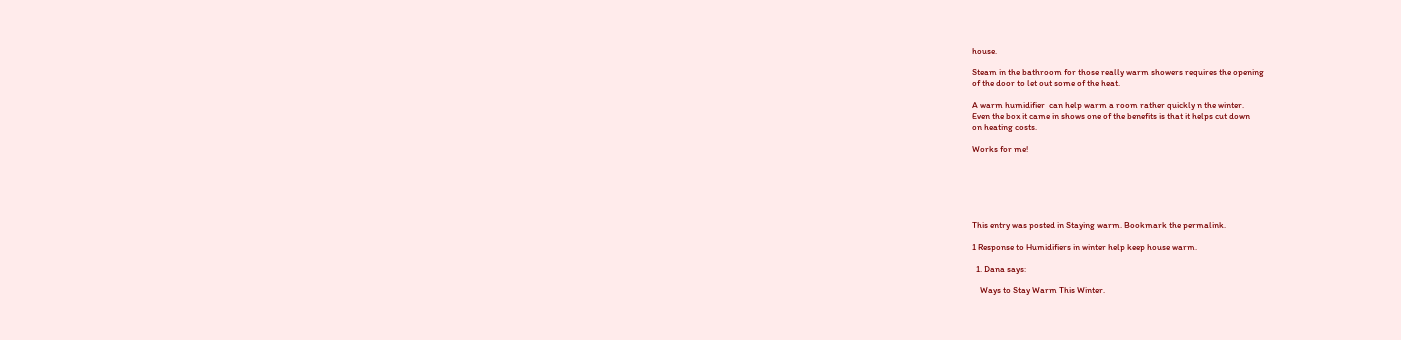house.

Steam in the bathroom for those really warm showers requires the opening
of the door to let out some of the heat.

A warm humidifier  can help warm a room rather quickly n the winter.
Even the box it came in shows one of the benefits is that it helps cut down
on heating costs.

Works for me!






This entry was posted in Staying warm. Bookmark the permalink.

1 Response to Humidifiers in winter help keep house warm.

  1. Dana says:

    Ways to Stay Warm This Winter.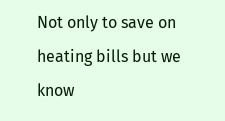Not only to save on heating bills but we know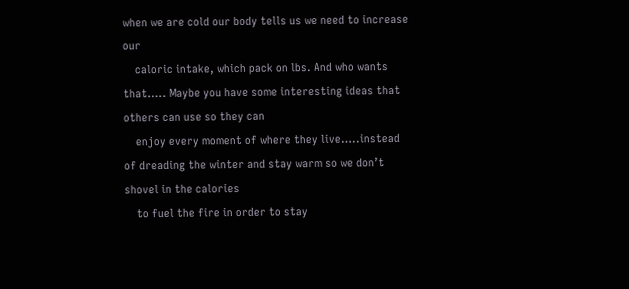when we are cold our body tells us we need to increase our
    caloric intake, which pack on lbs. And who wants that….. Maybe you have some interesting ideas that others can use so they can
    enjoy every moment of where they live…..instead of dreading the winter and stay warm so we don’t shovel in the calories
    to fuel the fire in order to stay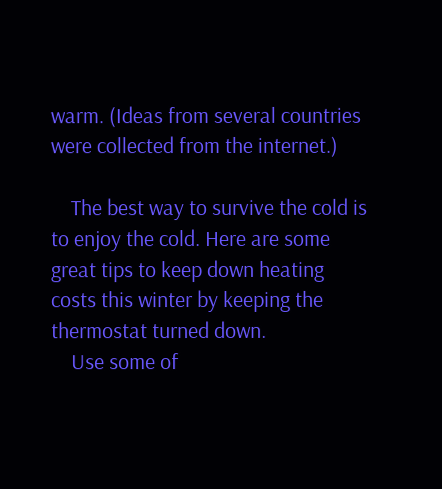warm. (Ideas from several countries were collected from the internet.)

    The best way to survive the cold is to enjoy the cold. Here are some great tips to keep down heating costs this winter by keeping the thermostat turned down.
    Use some of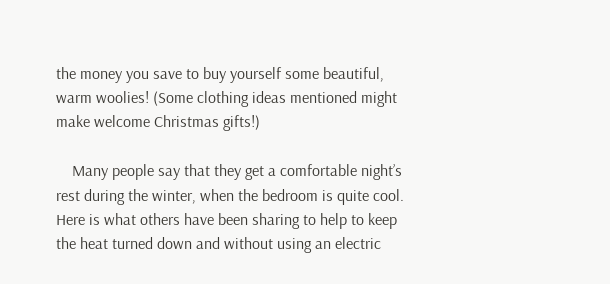the money you save to buy yourself some beautiful, warm woolies! (Some clothing ideas mentioned might make welcome Christmas gifts!)

    Many people say that they get a comfortable night’s rest during the winter, when the bedroom is quite cool. Here is what others have been sharing to help to keep the heat turned down and without using an electric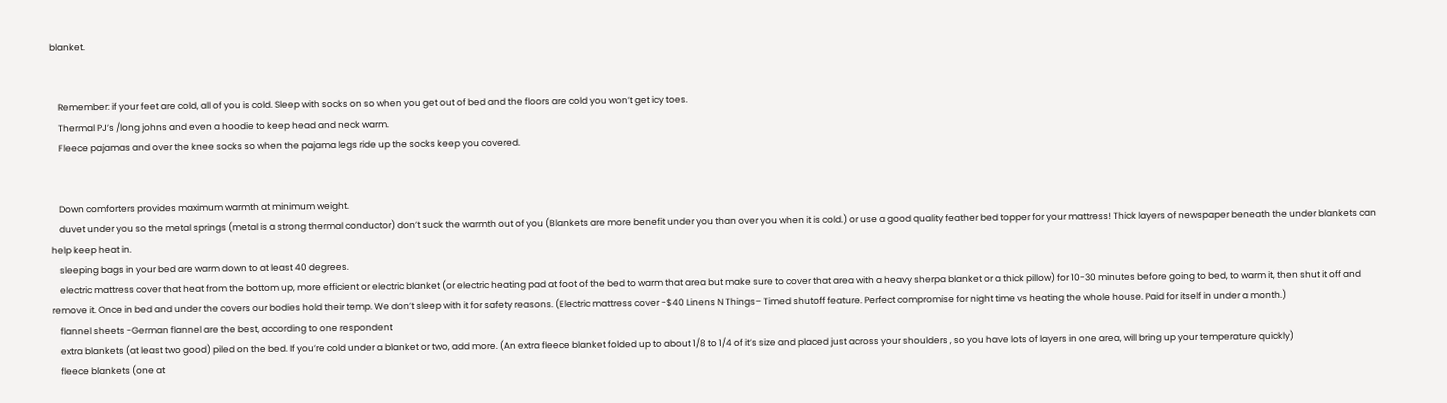blanket.


    Remember: if your feet are cold, all of you is cold. Sleep with socks on so when you get out of bed and the floors are cold you won’t get icy toes.
    Thermal PJ’s /long johns and even a hoodie to keep head and neck warm.
    Fleece pajamas and over the knee socks so when the pajama legs ride up the socks keep you covered.


    Down comforters provides maximum warmth at minimum weight.
    duvet under you so the metal springs (metal is a strong thermal conductor) don’t suck the warmth out of you (Blankets are more benefit under you than over you when it is cold.) or use a good quality feather bed topper for your mattress! Thick layers of newspaper beneath the under blankets can help keep heat in.
    sleeping bags in your bed are warm down to at least 40 degrees.
    electric mattress cover that heat from the bottom up, more efficient or electric blanket (or electric heating pad at foot of the bed to warm that area but make sure to cover that area with a heavy sherpa blanket or a thick pillow) for 10-30 minutes before going to bed, to warm it, then shut it off and remove it. Once in bed and under the covers our bodies hold their temp. We don’t sleep with it for safety reasons. (Electric mattress cover -$40 Linens N Things– Timed shutoff feature. Perfect compromise for night time vs heating the whole house. Paid for itself in under a month.)
    flannel sheets -German flannel are the best, according to one respondent
    extra blankets (at least two good) piled on the bed. If you’re cold under a blanket or two, add more. (An extra fleece blanket folded up to about 1/8 to 1/4 of it’s size and placed just across your shoulders , so you have lots of layers in one area, will bring up your temperature quickly)
    fleece blankets (one at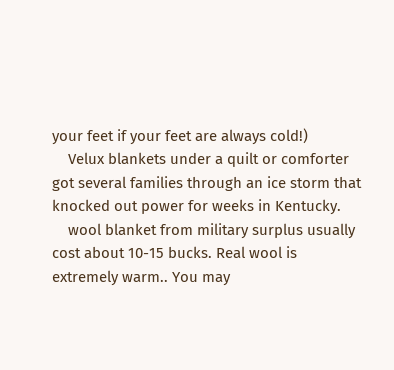your feet if your feet are always cold!)
    Velux blankets under a quilt or comforter got several families through an ice storm that knocked out power for weeks in Kentucky.
    wool blanket from military surplus usually cost about 10-15 bucks. Real wool is extremely warm.. You may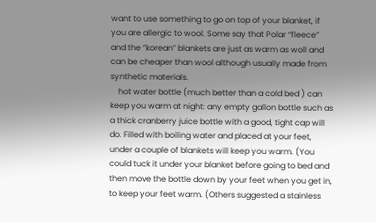want to use something to go on top of your blanket, if you are allergic to wool. Some say that Polar “fleece” and the “korean” blankets are just as warm as woll and can be cheaper than wool although usually made from synthetic materials.
    hot water bottle (much better than a cold bed ) can keep you warm at night: any empty gallon bottle such as a thick cranberry juice bottle with a good, tight cap will do. Filled with boiling water and placed at your feet, under a couple of blankets will keep you warm. (You could tuck it under your blanket before going to bed and then move the bottle down by your feet when you get in, to keep your feet warm. (Others suggested a stainless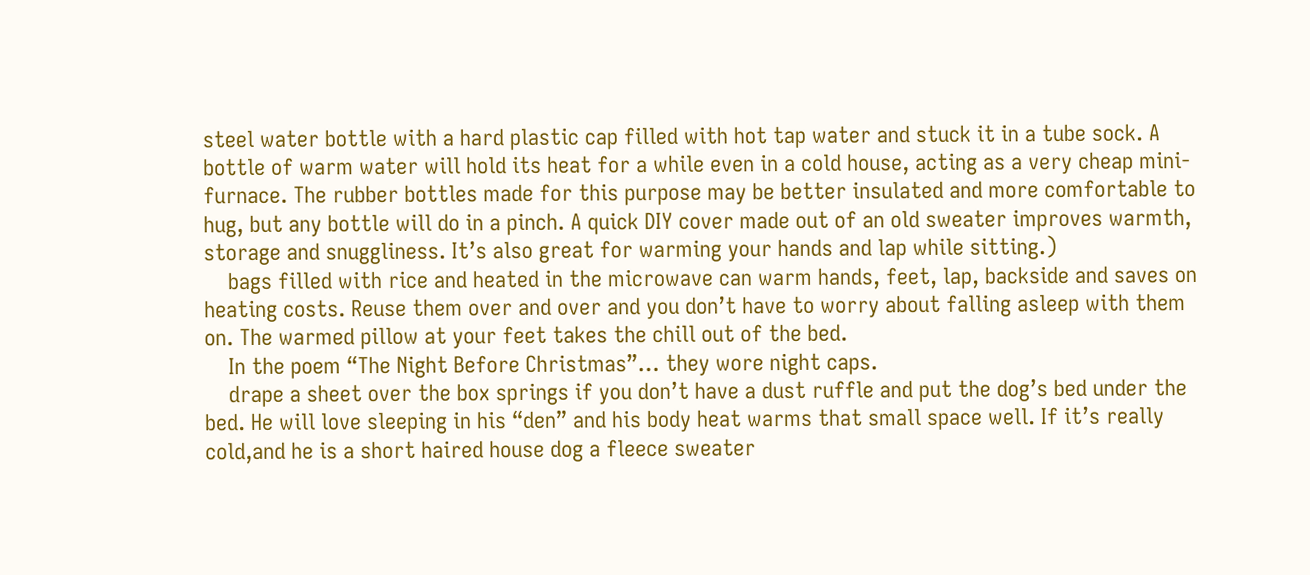steel water bottle with a hard plastic cap filled with hot tap water and stuck it in a tube sock. A bottle of warm water will hold its heat for a while even in a cold house, acting as a very cheap mini-furnace. The rubber bottles made for this purpose may be better insulated and more comfortable to hug, but any bottle will do in a pinch. A quick DIY cover made out of an old sweater improves warmth, storage and snuggliness. It’s also great for warming your hands and lap while sitting.)
    bags filled with rice and heated in the microwave can warm hands, feet, lap, backside and saves on heating costs. Reuse them over and over and you don’t have to worry about falling asleep with them on. The warmed pillow at your feet takes the chill out of the bed.
    In the poem “The Night Before Christmas”… they wore night caps.
    drape a sheet over the box springs if you don’t have a dust ruffle and put the dog’s bed under the bed. He will love sleeping in his “den” and his body heat warms that small space well. If it’s really cold,and he is a short haired house dog a fleece sweater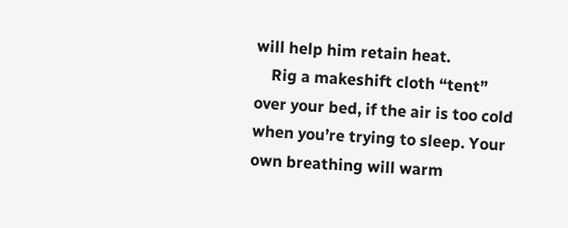will help him retain heat.
    Rig a makeshift cloth “tent” over your bed, if the air is too cold when you’re trying to sleep. Your own breathing will warm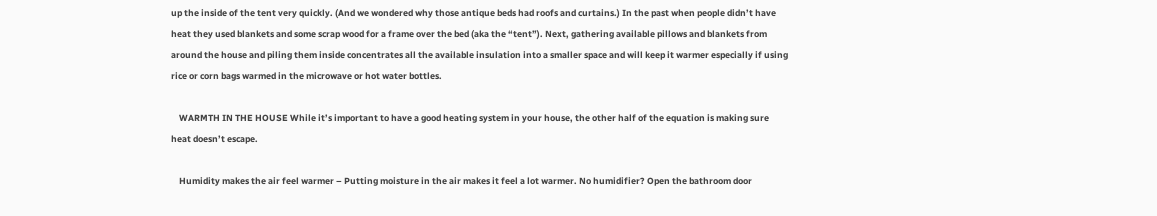up the inside of the tent very quickly. (And we wondered why those antique beds had roofs and curtains.) In the past when people didn’t have heat they used blankets and some scrap wood for a frame over the bed (aka the “tent”). Next, gathering available pillows and blankets from around the house and piling them inside concentrates all the available insulation into a smaller space and will keep it warmer especially if using rice or corn bags warmed in the microwave or hot water bottles.

    WARMTH IN THE HOUSE While it’s important to have a good heating system in your house, the other half of the equation is making sure heat doesn’t escape.

    Humidity makes the air feel warmer – Putting moisture in the air makes it feel a lot warmer. No humidifier? Open the bathroom door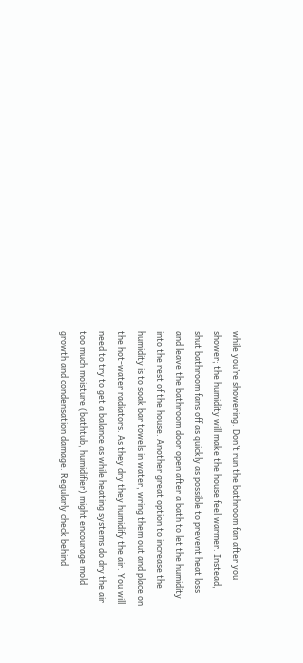while you’re showering. Don’t run the bathroom fan after you shower; the humidity will make the house feel warmer. Instead, shut bathroom fans off as quickly as possible to prevent heat loss and leave the bathroom door open after a bath to let the humidity into the rest of the house. Another great option to increase the humidity is to soak bar towels in water, wring them out and place on the hot-water radiators. As they dry they humidify the air. You will need to try to get a balance as while heating systems do dry the air too much moisture (bathtub, humidifier) might encourage mold growth and condensation damage. Regularly check behind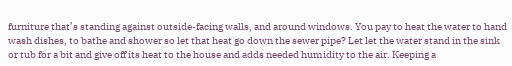furniture that’s standing against outside-facing walls, and around windows. You pay to heat the water to hand wash dishes, to bathe and shower so let that heat go down the sewer pipe? Let let the water stand in the sink or tub for a bit and give off its heat to the house and adds needed humidity to the air. Keeping a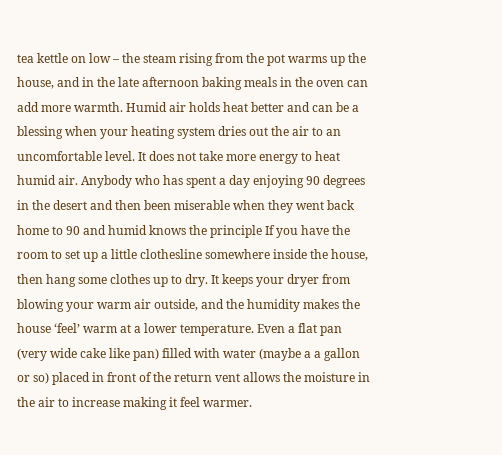tea kettle on low – the steam rising from the pot warms up the house, and in the late afternoon baking meals in the oven can add more warmth. Humid air holds heat better and can be a blessing when your heating system dries out the air to an uncomfortable level. It does not take more energy to heat humid air. Anybody who has spent a day enjoying 90 degrees in the desert and then been miserable when they went back home to 90 and humid knows the principle If you have the room to set up a little clothesline somewhere inside the house, then hang some clothes up to dry. It keeps your dryer from blowing your warm air outside, and the humidity makes the house ‘feel’ warm at a lower temperature. Even a flat pan (very wide cake like pan) filled with water (maybe a a gallon or so) placed in front of the return vent allows the moisture in the air to increase making it feel warmer.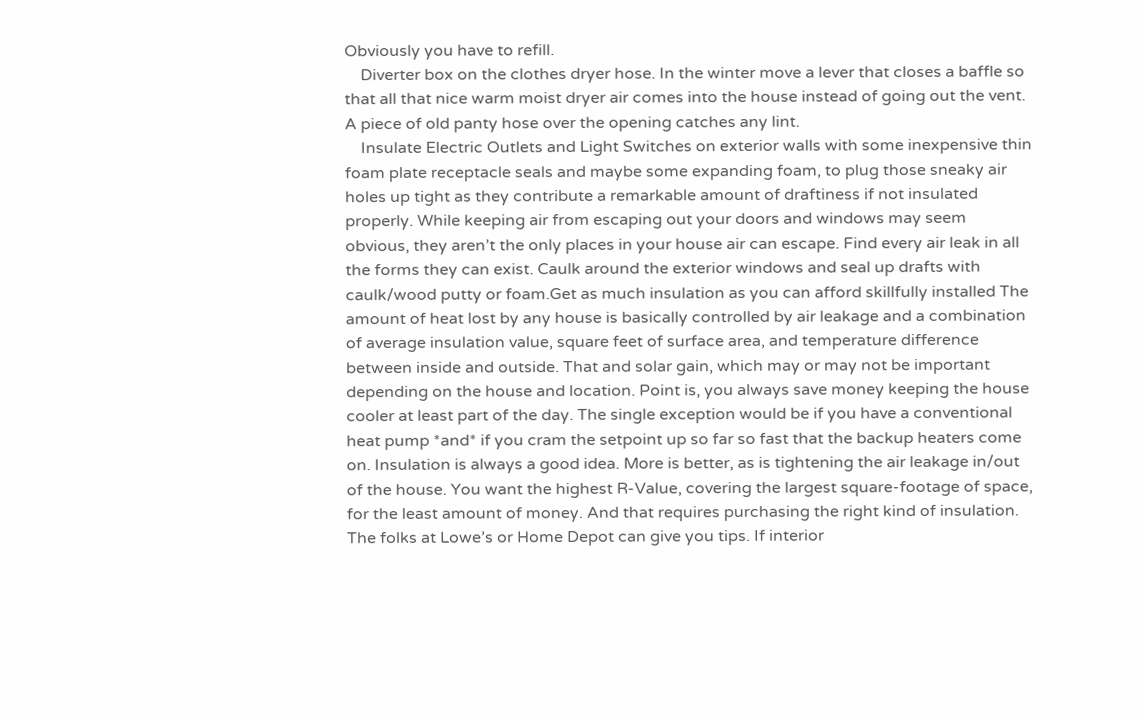Obviously you have to refill.
    Diverter box on the clothes dryer hose. In the winter move a lever that closes a baffle so that all that nice warm moist dryer air comes into the house instead of going out the vent. A piece of old panty hose over the opening catches any lint.
    Insulate Electric Outlets and Light Switches on exterior walls with some inexpensive thin foam plate receptacle seals and maybe some expanding foam, to plug those sneaky air holes up tight as they contribute a remarkable amount of draftiness if not insulated properly. While keeping air from escaping out your doors and windows may seem obvious, they aren’t the only places in your house air can escape. Find every air leak in all the forms they can exist. Caulk around the exterior windows and seal up drafts with caulk/wood putty or foam.Get as much insulation as you can afford skillfully installed The amount of heat lost by any house is basically controlled by air leakage and a combination of average insulation value, square feet of surface area, and temperature difference between inside and outside. That and solar gain, which may or may not be important depending on the house and location. Point is, you always save money keeping the house cooler at least part of the day. The single exception would be if you have a conventional heat pump *and* if you cram the setpoint up so far so fast that the backup heaters come on. Insulation is always a good idea. More is better, as is tightening the air leakage in/out of the house. You want the highest R-Value, covering the largest square-footage of space, for the least amount of money. And that requires purchasing the right kind of insulation. The folks at Lowe’s or Home Depot can give you tips. If interior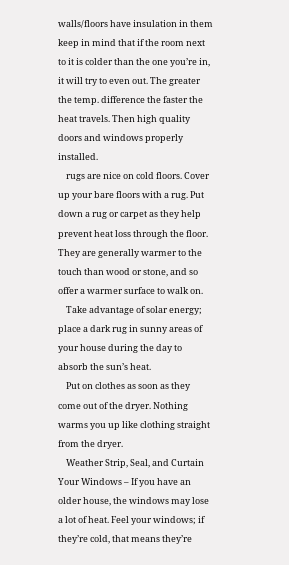walls/floors have insulation in them keep in mind that if the room next to it is colder than the one you’re in, it will try to even out. The greater the temp. difference the faster the heat travels. Then high quality doors and windows properly installed.
    rugs are nice on cold floors. Cover up your bare floors with a rug. Put down a rug or carpet as they help prevent heat loss through the floor. They are generally warmer to the touch than wood or stone, and so offer a warmer surface to walk on.
    Take advantage of solar energy; place a dark rug in sunny areas of your house during the day to absorb the sun’s heat.
    Put on clothes as soon as they come out of the dryer. Nothing warms you up like clothing straight from the dryer.
    Weather Strip, Seal, and Curtain Your Windows – If you have an older house, the windows may lose a lot of heat. Feel your windows; if they’re cold, that means they’re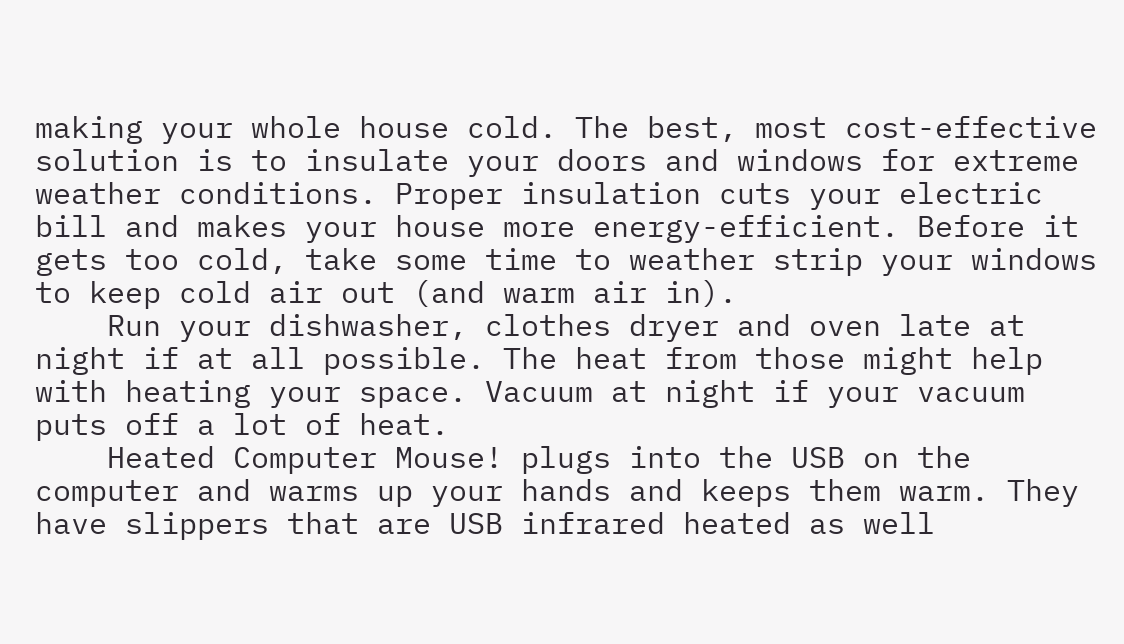making your whole house cold. The best, most cost-effective solution is to insulate your doors and windows for extreme weather conditions. Proper insulation cuts your electric bill and makes your house more energy-efficient. Before it gets too cold, take some time to weather strip your windows to keep cold air out (and warm air in).
    Run your dishwasher, clothes dryer and oven late at night if at all possible. The heat from those might help with heating your space. Vacuum at night if your vacuum puts off a lot of heat.
    Heated Computer Mouse! plugs into the USB on the computer and warms up your hands and keeps them warm. They have slippers that are USB infrared heated as well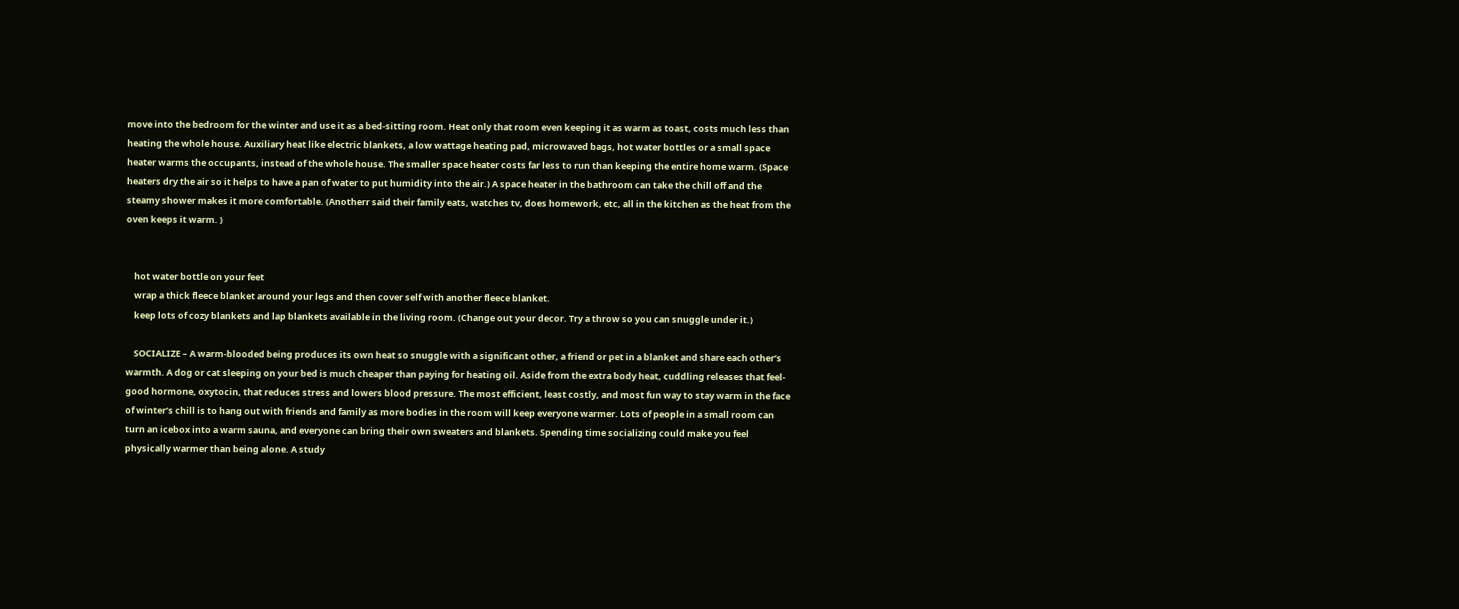move into the bedroom for the winter and use it as a bed-sitting room. Heat only that room even keeping it as warm as toast, costs much less than heating the whole house. Auxiliary heat like electric blankets, a low wattage heating pad, microwaved bags, hot water bottles or a small space heater warms the occupants, instead of the whole house. The smaller space heater costs far less to run than keeping the entire home warm. (Space heaters dry the air so it helps to have a pan of water to put humidity into the air.) A space heater in the bathroom can take the chill off and the steamy shower makes it more comfortable. (Anotherr said their family eats, watches tv, does homework, etc, all in the kitchen as the heat from the oven keeps it warm. )


    hot water bottle on your feet
    wrap a thick fleece blanket around your legs and then cover self with another fleece blanket.
    keep lots of cozy blankets and lap blankets available in the living room. (Change out your decor. Try a throw so you can snuggle under it.)

    SOCIALIZE – A warm-blooded being produces its own heat so snuggle with a significant other, a friend or pet in a blanket and share each other’s warmth. A dog or cat sleeping on your bed is much cheaper than paying for heating oil. Aside from the extra body heat, cuddling releases that feel-good hormone, oxytocin, that reduces stress and lowers blood pressure. The most efficient, least costly, and most fun way to stay warm in the face of winter’s chill is to hang out with friends and family as more bodies in the room will keep everyone warmer. Lots of people in a small room can turn an icebox into a warm sauna, and everyone can bring their own sweaters and blankets. Spending time socializing could make you feel physically warmer than being alone. A study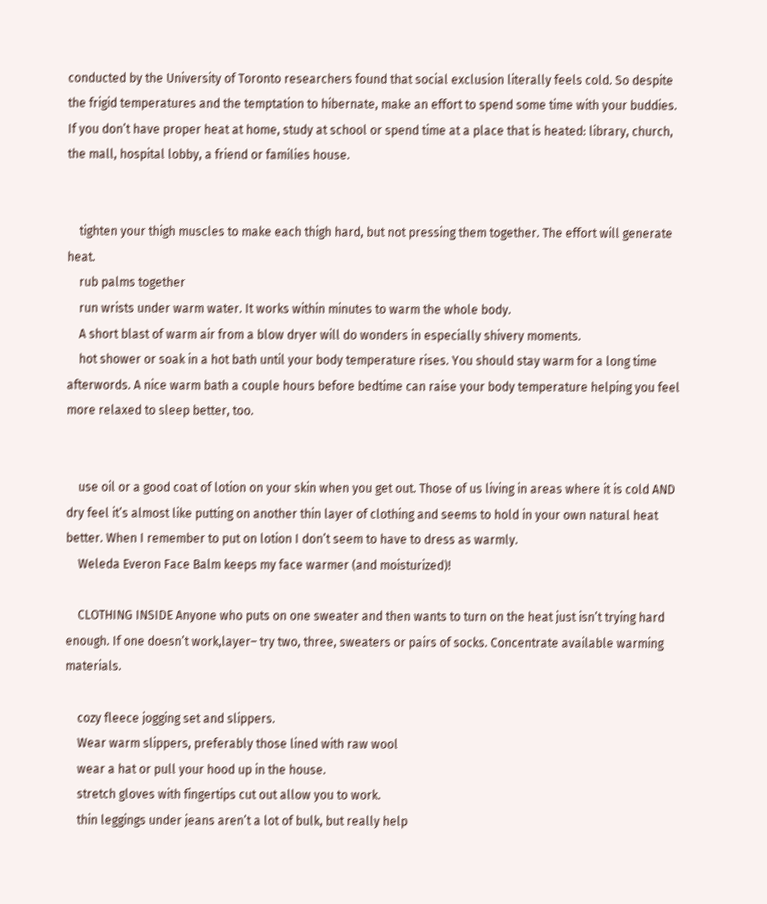conducted by the University of Toronto researchers found that social exclusion literally feels cold. So despite the frigid temperatures and the temptation to hibernate, make an effort to spend some time with your buddies. If you don’t have proper heat at home, study at school or spend time at a place that is heated: library, church, the mall, hospital lobby, a friend or families house.


    tighten your thigh muscles to make each thigh hard, but not pressing them together. The effort will generate heat.
    rub palms together
    run wrists under warm water. It works within minutes to warm the whole body.
    A short blast of warm air from a blow dryer will do wonders in especially shivery moments.
    hot shower or soak in a hot bath until your body temperature rises. You should stay warm for a long time afterwords. A nice warm bath a couple hours before bedtime can raise your body temperature helping you feel more relaxed to sleep better, too.


    use oil or a good coat of lotion on your skin when you get out. Those of us living in areas where it is cold AND dry feel it’s almost like putting on another thin layer of clothing and seems to hold in your own natural heat better. When I remember to put on lotion I don’t seem to have to dress as warmly.
    Weleda Everon Face Balm keeps my face warmer (and moisturized)!

    CLOTHING INSIDE Anyone who puts on one sweater and then wants to turn on the heat just isn’t trying hard enough. If one doesn’t work,layer– try two, three, sweaters or pairs of socks. Concentrate available warming materials.

    cozy fleece jogging set and slippers.
    Wear warm slippers, preferably those lined with raw wool
    wear a hat or pull your hood up in the house.
    stretch gloves with fingertips cut out allow you to work.
    thin leggings under jeans aren’t a lot of bulk, but really help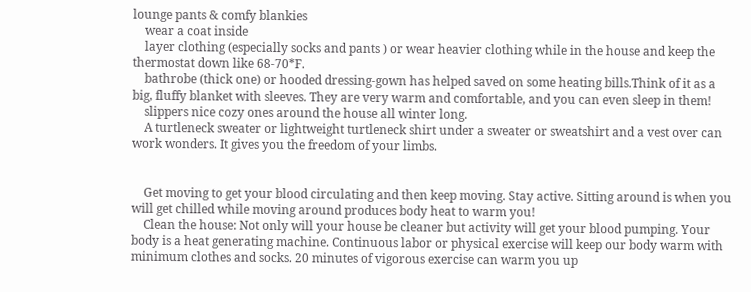lounge pants & comfy blankies
    wear a coat inside
    layer clothing (especially socks and pants ) or wear heavier clothing while in the house and keep the thermostat down like 68-70*F.
    bathrobe (thick one) or hooded dressing-gown has helped saved on some heating bills.Think of it as a big, fluffy blanket with sleeves. They are very warm and comfortable, and you can even sleep in them!
    slippers nice cozy ones around the house all winter long.
    A turtleneck sweater or lightweight turtleneck shirt under a sweater or sweatshirt and a vest over can work wonders. It gives you the freedom of your limbs.


    Get moving to get your blood circulating and then keep moving. Stay active. Sitting around is when you will get chilled while moving around produces body heat to warm you!
    Clean the house: Not only will your house be cleaner but activity will get your blood pumping. Your body is a heat generating machine. Continuous labor or physical exercise will keep our body warm with minimum clothes and socks. 20 minutes of vigorous exercise can warm you up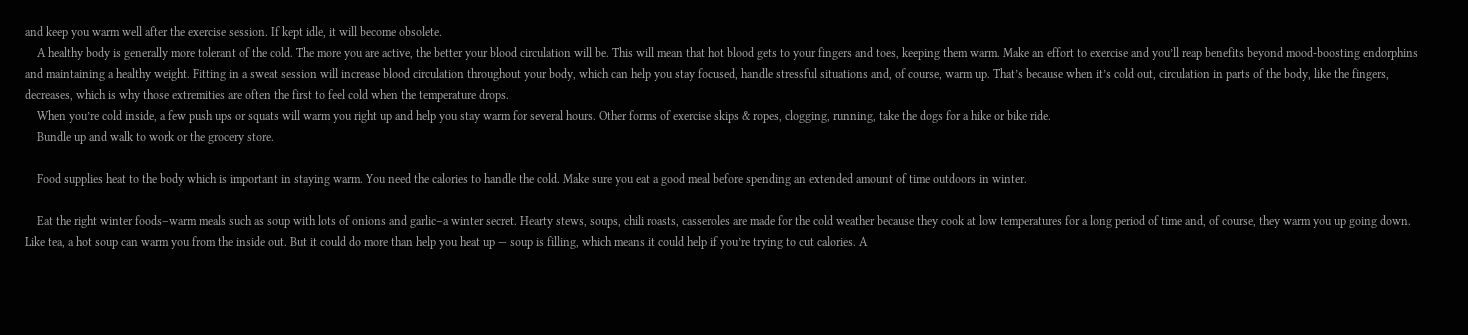and keep you warm well after the exercise session. If kept idle, it will become obsolete.
    A healthy body is generally more tolerant of the cold. The more you are active, the better your blood circulation will be. This will mean that hot blood gets to your fingers and toes, keeping them warm. Make an effort to exercise and you’ll reap benefits beyond mood-boosting endorphins and maintaining a healthy weight. Fitting in a sweat session will increase blood circulation throughout your body, which can help you stay focused, handle stressful situations and, of course, warm up. That’s because when it’s cold out, circulation in parts of the body, like the fingers, decreases, which is why those extremities are often the first to feel cold when the temperature drops.
    When you’re cold inside, a few push ups or squats will warm you right up and help you stay warm for several hours. Other forms of exercise skips & ropes, clogging, running, take the dogs for a hike or bike ride.
    Bundle up and walk to work or the grocery store.

    Food supplies heat to the body which is important in staying warm. You need the calories to handle the cold. Make sure you eat a good meal before spending an extended amount of time outdoors in winter.

    Eat the right winter foods–warm meals such as soup with lots of onions and garlic–a winter secret. Hearty stews, soups, chili roasts, casseroles are made for the cold weather because they cook at low temperatures for a long period of time and, of course, they warm you up going down. Like tea, a hot soup can warm you from the inside out. But it could do more than help you heat up — soup is filling, which means it could help if you’re trying to cut calories. A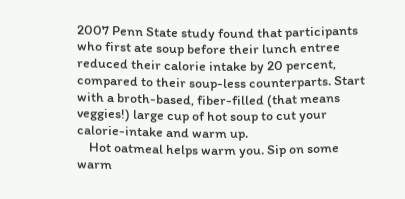2007 Penn State study found that participants who first ate soup before their lunch entree reduced their calorie intake by 20 percent, compared to their soup-less counterparts. Start with a broth-based, fiber-filled (that means veggies!) large cup of hot soup to cut your calorie-intake and warm up.
    Hot oatmeal helps warm you. Sip on some warm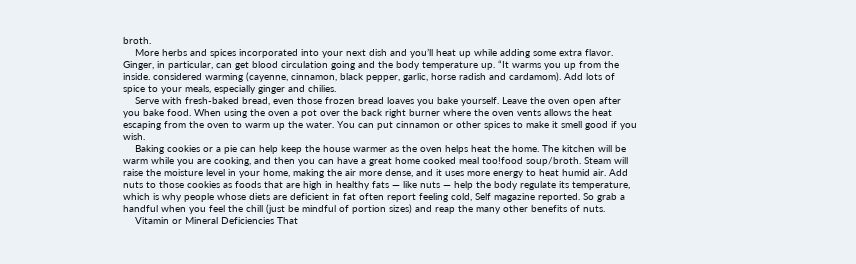broth.
    More herbs and spices incorporated into your next dish and you’ll heat up while adding some extra flavor. Ginger, in particular, can get blood circulation going and the body temperature up. “It warms you up from the inside. considered warming (cayenne, cinnamon, black pepper, garlic, horse radish and cardamom). Add lots of spice to your meals, especially ginger and chilies.
    Serve with fresh-baked bread, even those frozen bread loaves you bake yourself. Leave the oven open after you bake food. When using the oven a pot over the back right burner where the oven vents allows the heat escaping from the oven to warm up the water. You can put cinnamon or other spices to make it smell good if you wish.
    Baking cookies or a pie can help keep the house warmer as the oven helps heat the home. The kitchen will be warm while you are cooking, and then you can have a great home cooked meal too!food soup/broth. Steam will raise the moisture level in your home, making the air more dense, and it uses more energy to heat humid air. Add nuts to those cookies as foods that are high in healthy fats — like nuts — help the body regulate its temperature, which is why people whose diets are deficient in fat often report feeling cold, Self magazine reported. So grab a handful when you feel the chill (just be mindful of portion sizes) and reap the many other benefits of nuts.
    Vitamin or Mineral Deficiencies That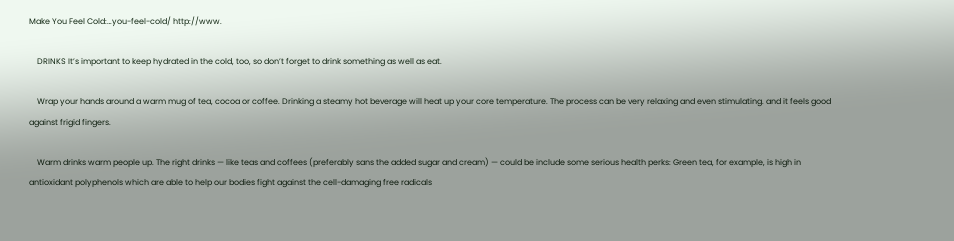Make You Feel Cold:…you-feel-cold/ http://www.

    DRINKS It’s important to keep hydrated in the cold, too, so don’t forget to drink something as well as eat.

    Wrap your hands around a warm mug of tea, cocoa or coffee. Drinking a steamy hot beverage will heat up your core temperature. The process can be very relaxing and even stimulating. and it feels good against frigid fingers.

    Warm drinks warm people up. The right drinks — like teas and coffees (preferably sans the added sugar and cream) — could be include some serious health perks: Green tea, for example, is high in antioxidant polyphenols which are able to help our bodies fight against the cell-damaging free radicals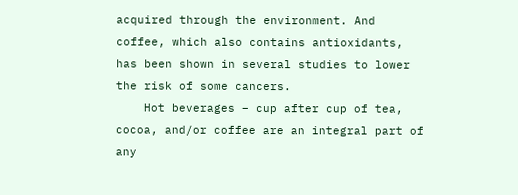acquired through the environment. And coffee, which also contains antioxidants, has been shown in several studies to lower the risk of some cancers.
    Hot beverages – cup after cup of tea, cocoa, and/or coffee are an integral part of any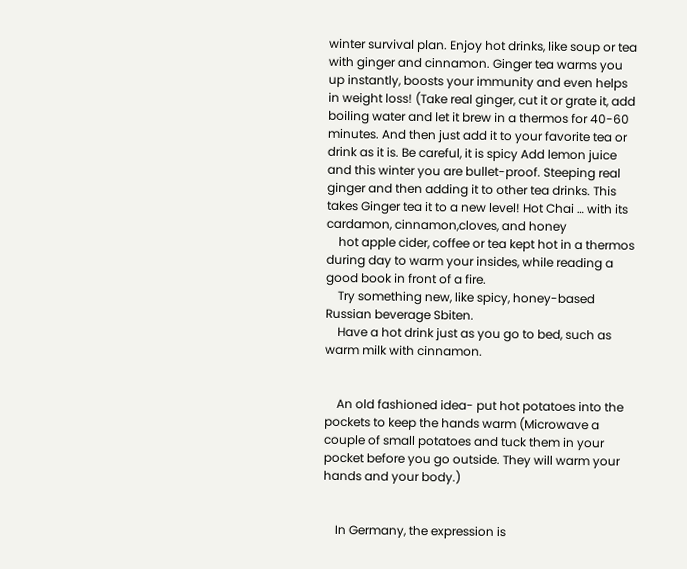winter survival plan. Enjoy hot drinks, like soup or tea with ginger and cinnamon. Ginger tea warms you up instantly, boosts your immunity and even helps in weight loss! (Take real ginger, cut it or grate it, add boiling water and let it brew in a thermos for 40-60 minutes. And then just add it to your favorite tea or drink as it is. Be careful, it is spicy Add lemon juice and this winter you are bullet-proof. Steeping real ginger and then adding it to other tea drinks. This takes Ginger tea it to a new level! Hot Chai … with its cardamon, cinnamon,cloves, and honey
    hot apple cider, coffee or tea kept hot in a thermos during day to warm your insides, while reading a good book in front of a fire.
    Try something new, like spicy, honey-based Russian beverage Sbiten.
    Have a hot drink just as you go to bed, such as warm milk with cinnamon.


    An old fashioned idea- put hot potatoes into the pockets to keep the hands warm (Microwave a couple of small potatoes and tuck them in your pocket before you go outside. They will warm your hands and your body.)


    In Germany, the expression is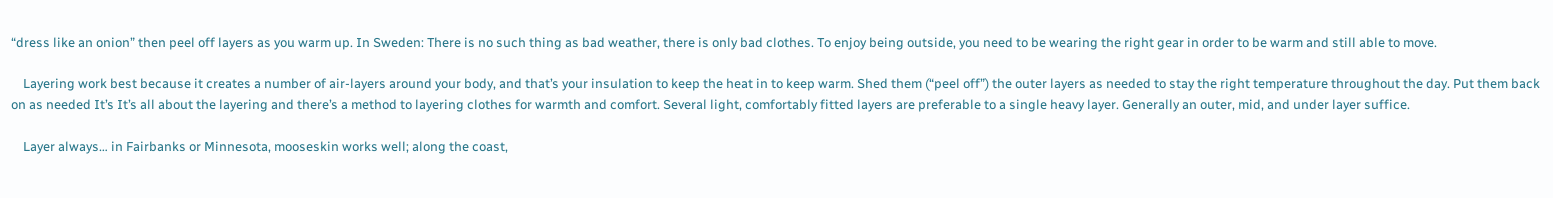“dress like an onion” then peel off layers as you warm up. In Sweden: There is no such thing as bad weather, there is only bad clothes. To enjoy being outside, you need to be wearing the right gear in order to be warm and still able to move.

    Layering work best because it creates a number of air-layers around your body, and that’s your insulation to keep the heat in to keep warm. Shed them (“peel off”) the outer layers as needed to stay the right temperature throughout the day. Put them back on as needed It’s It’s all about the layering and there’s a method to layering clothes for warmth and comfort. Several light, comfortably fitted layers are preferable to a single heavy layer. Generally an outer, mid, and under layer suffice.

    Layer always… in Fairbanks or Minnesota, mooseskin works well; along the coast,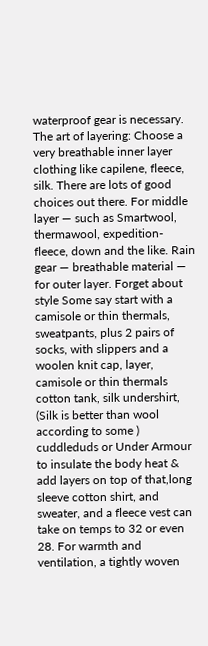waterproof gear is necessary. The art of layering: Choose a very breathable inner layer clothing like capilene, fleece, silk. There are lots of good choices out there. For middle layer — such as Smartwool, thermawool, expedition-fleece, down and the like. Rain gear — breathable material — for outer layer. Forget about style Some say start with a camisole or thin thermals, sweatpants, plus 2 pairs of socks, with slippers and a woolen knit cap, layer, camisole or thin thermals cotton tank, silk undershirt, (Silk is better than wool according to some ) cuddleduds or Under Armour to insulate the body heat & add layers on top of that,long sleeve cotton shirt, and sweater, and a fleece vest can take on temps to 32 or even 28. For warmth and ventilation, a tightly woven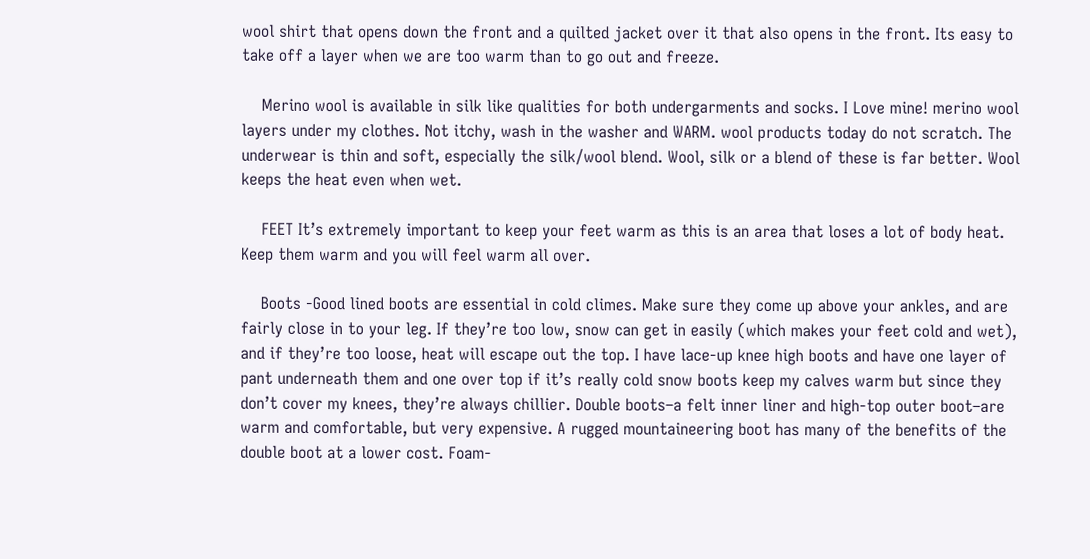wool shirt that opens down the front and a quilted jacket over it that also opens in the front. Its easy to take off a layer when we are too warm than to go out and freeze.

    Merino wool is available in silk like qualities for both undergarments and socks. I Love mine! merino wool layers under my clothes. Not itchy, wash in the washer and WARM. wool products today do not scratch. The underwear is thin and soft, especially the silk/wool blend. Wool, silk or a blend of these is far better. Wool keeps the heat even when wet.

    FEET It’s extremely important to keep your feet warm as this is an area that loses a lot of body heat. Keep them warm and you will feel warm all over.

    Boots -Good lined boots are essential in cold climes. Make sure they come up above your ankles, and are fairly close in to your leg. If they’re too low, snow can get in easily (which makes your feet cold and wet), and if they’re too loose, heat will escape out the top. I have lace-up knee high boots and have one layer of pant underneath them and one over top if it’s really cold snow boots keep my calves warm but since they don’t cover my knees, they’re always chillier. Double boots–a felt inner liner and high-top outer boot–are warm and comfortable, but very expensive. A rugged mountaineering boot has many of the benefits of the double boot at a lower cost. Foam-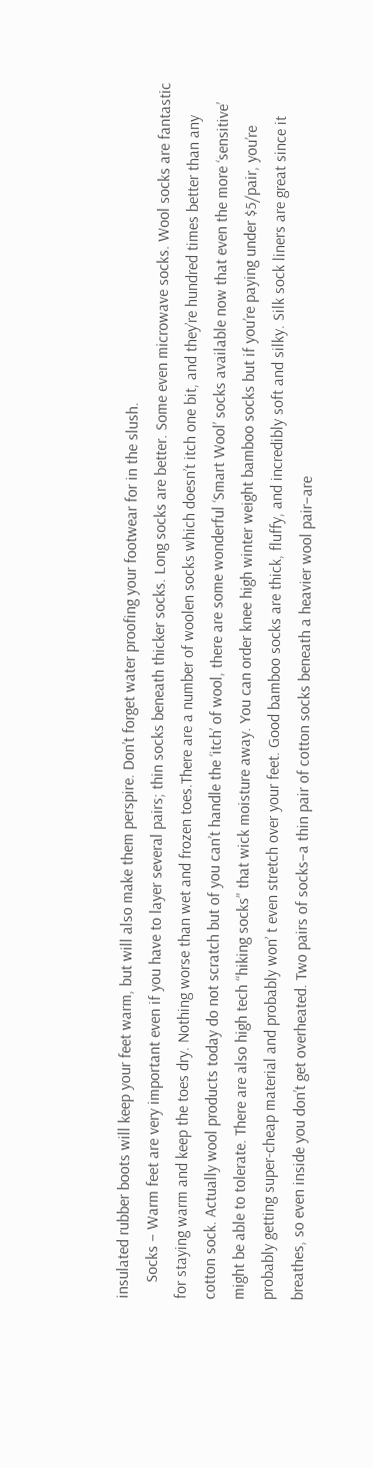insulated rubber boots will keep your feet warm, but will also make them perspire. Don’t forget water proofing your footwear for in the slush.
    Socks – Warm feet are very important even if you have to layer several pairs; thin socks beneath thicker socks. Long socks are better. Some even microwave socks. Wool socks are fantastic for staying warm and keep the toes dry. Nothing worse than wet and frozen toes.There are a number of woolen socks which doesn’t itch one bit, and they’re hundred times better than any cotton sock. Actually wool products today do not scratch but of you can’t handle the ‘itch’ of wool, there are some wonderful ‘Smart Wool’ socks available now that even the more ‘sensitive’ might be able to tolerate. There are also high tech “hiking socks” that wick moisture away. You can order knee high winter weight bamboo socks but if you’re paying under $5/pair, you’re probably getting super-cheap material and probably won’ t even stretch over your feet. Good bamboo socks are thick, fluffy, and incredibly soft and silky. Silk sock liners are great since it breathes, so even inside you don’t get overheated. Two pairs of socks–a thin pair of cotton socks beneath a heavier wool pair–are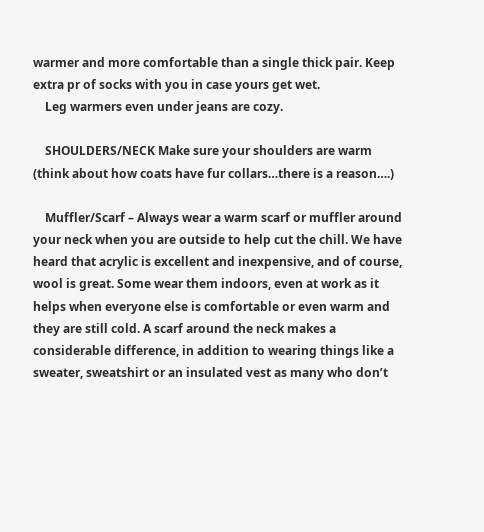warmer and more comfortable than a single thick pair. Keep extra pr of socks with you in case yours get wet.
    Leg warmers even under jeans are cozy.

    SHOULDERS/NECK Make sure your shoulders are warm (think about how coats have fur collars…there is a reason….)

    Muffler/Scarf – Always wear a warm scarf or muffler around your neck when you are outside to help cut the chill. We have heard that acrylic is excellent and inexpensive, and of course, wool is great. Some wear them indoors, even at work as it helps when everyone else is comfortable or even warm and they are still cold. A scarf around the neck makes a considerable difference, in addition to wearing things like a sweater, sweatshirt or an insulated vest as many who don’t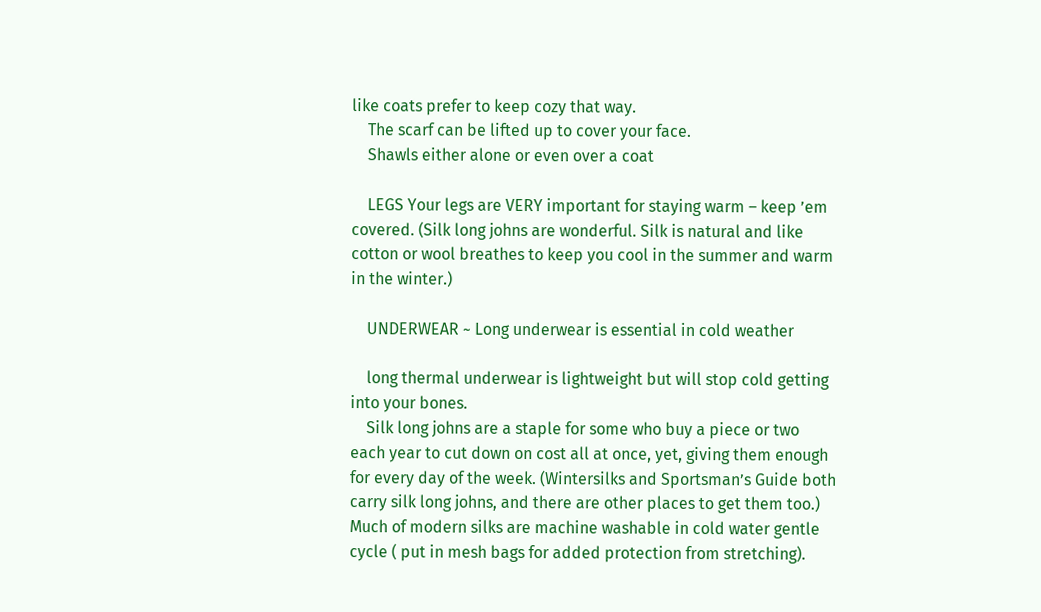like coats prefer to keep cozy that way.
    The scarf can be lifted up to cover your face.
    Shawls either alone or even over a coat

    LEGS Your legs are VERY important for staying warm – keep ’em covered. (Silk long johns are wonderful. Silk is natural and like cotton or wool breathes to keep you cool in the summer and warm in the winter.)

    UNDERWEAR ~ Long underwear is essential in cold weather

    long thermal underwear is lightweight but will stop cold getting into your bones.
    Silk long johns are a staple for some who buy a piece or two each year to cut down on cost all at once, yet, giving them enough for every day of the week. (Wintersilks and Sportsman’s Guide both carry silk long johns, and there are other places to get them too.) Much of modern silks are machine washable in cold water gentle cycle ( put in mesh bags for added protection from stretching).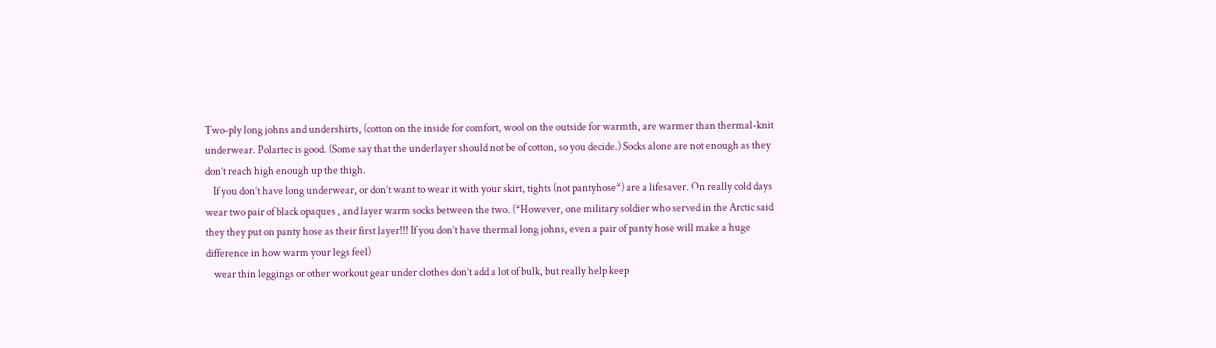Two-ply long johns and undershirts, (cotton on the inside for comfort, wool on the outside for warmth, are warmer than thermal-knit underwear. Polartec is good. (Some say that the underlayer should not be of cotton, so you decide.) Socks alone are not enough as they don’t reach high enough up the thigh.
    If you don’t have long underwear, or don’t want to wear it with your skirt, tights (not pantyhose*) are a lifesaver. On really cold days wear two pair of black opaques , and layer warm socks between the two. (*However, one military soldier who served in the Arctic said they they put on panty hose as their first layer!!! If you don’t have thermal long johns, even a pair of panty hose will make a huge difference in how warm your legs feel)
    wear thin leggings or other workout gear under clothes don’t add a lot of bulk, but really help keep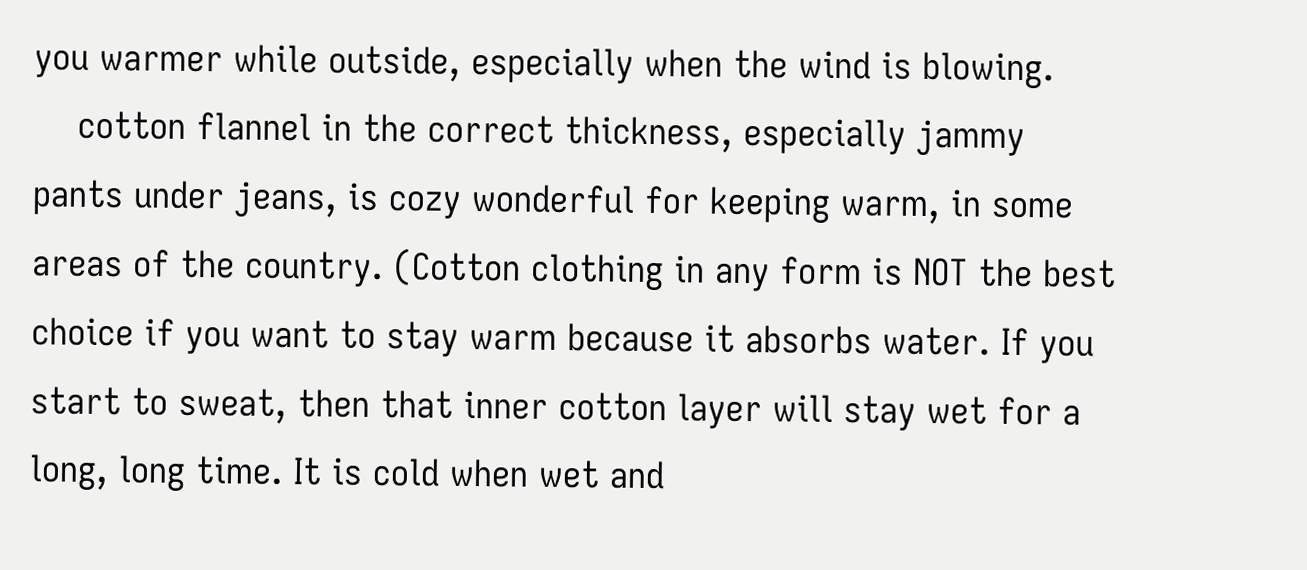you warmer while outside, especially when the wind is blowing.
    cotton flannel in the correct thickness, especially jammy pants under jeans, is cozy wonderful for keeping warm, in some areas of the country. (Cotton clothing in any form is NOT the best choice if you want to stay warm because it absorbs water. If you start to sweat, then that inner cotton layer will stay wet for a long, long time. It is cold when wet and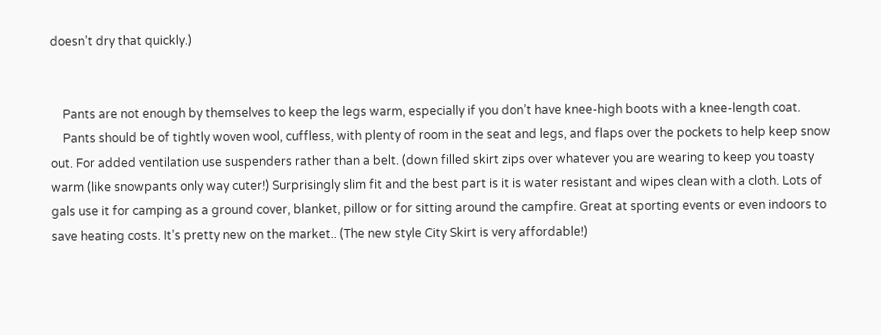doesn’t dry that quickly.)


    Pants are not enough by themselves to keep the legs warm, especially if you don’t have knee-high boots with a knee-length coat.
    Pants should be of tightly woven wool, cuffless, with plenty of room in the seat and legs, and flaps over the pockets to help keep snow out. For added ventilation use suspenders rather than a belt. (down filled skirt zips over whatever you are wearing to keep you toasty warm (like snowpants only way cuter!) Surprisingly slim fit and the best part is it is water resistant and wipes clean with a cloth. Lots of gals use it for camping as a ground cover, blanket, pillow or for sitting around the campfire. Great at sporting events or even indoors to save heating costs. It’s pretty new on the market.. (The new style City Skirt is very affordable!)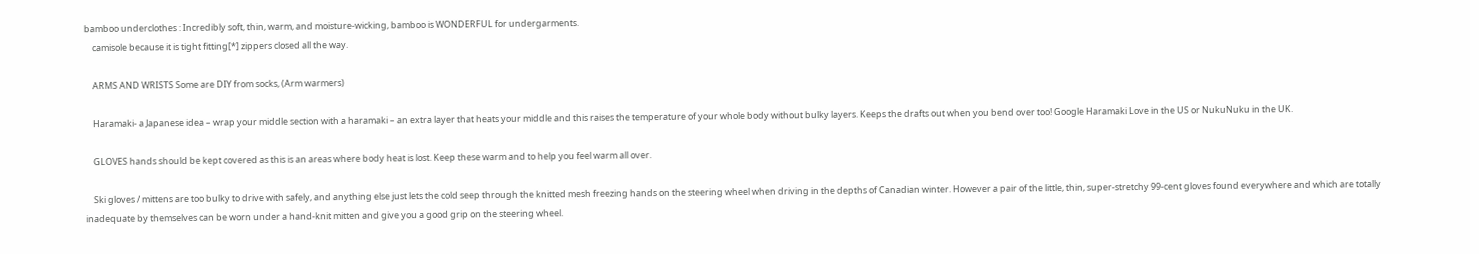bamboo underclothes : Incredibly soft, thin, warm, and moisture-wicking, bamboo is WONDERFUL for undergarments.
    camisole because it is tight fitting[*] zippers closed all the way.

    ARMS AND WRISTS Some are DIY from socks, (Arm warmers)

    Haramaki- a Japanese idea – wrap your middle section with a haramaki – an extra layer that heats your middle and this raises the temperature of your whole body without bulky layers. Keeps the drafts out when you bend over too! Google Haramaki Love in the US or NukuNuku in the UK.

    GLOVES hands should be kept covered as this is an areas where body heat is lost. Keep these warm and to help you feel warm all over.

    Ski gloves / mittens are too bulky to drive with safely, and anything else just lets the cold seep through the knitted mesh freezing hands on the steering wheel when driving in the depths of Canadian winter. However a pair of the little, thin, super-stretchy 99-cent gloves found everywhere and which are totally inadequate by themselves can be worn under a hand-knit mitten and give you a good grip on the steering wheel.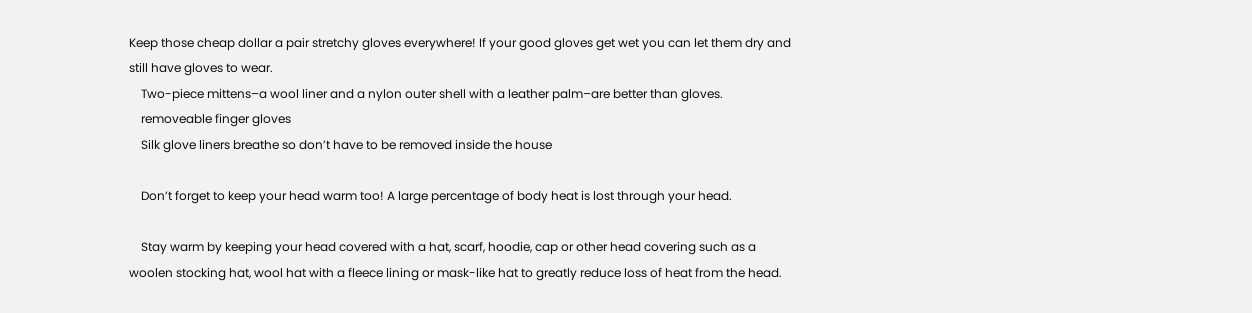Keep those cheap dollar a pair stretchy gloves everywhere! If your good gloves get wet you can let them dry and still have gloves to wear.
    Two-piece mittens–a wool liner and a nylon outer shell with a leather palm–are better than gloves.
    removeable finger gloves
    Silk glove liners breathe so don’t have to be removed inside the house

    Don’t forget to keep your head warm too! A large percentage of body heat is lost through your head.

    Stay warm by keeping your head covered with a hat, scarf, hoodie, cap or other head covering such as a woolen stocking hat, wool hat with a fleece lining or mask-like hat to greatly reduce loss of heat from the head.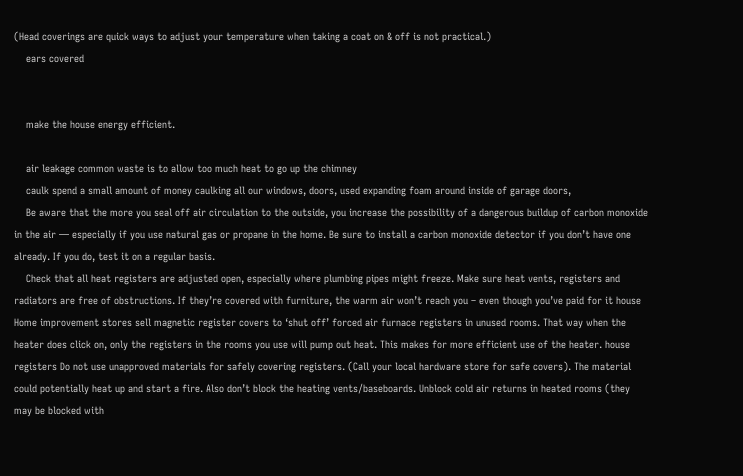(Head coverings are quick ways to adjust your temperature when taking a coat on & off is not practical.)
    ears covered


    make the house energy efficient.

    air leakage common waste is to allow too much heat to go up the chimney
    caulk spend a small amount of money caulking all our windows, doors, used expanding foam around inside of garage doors,
    Be aware that the more you seal off air circulation to the outside, you increase the possibility of a dangerous buildup of carbon monoxide in the air — especially if you use natural gas or propane in the home. Be sure to install a carbon monoxide detector if you don’t have one already. If you do, test it on a regular basis.
    Check that all heat registers are adjusted open, especially where plumbing pipes might freeze. Make sure heat vents, registers and radiators are free of obstructions. If they’re covered with furniture, the warm air won’t reach you – even though you’ve paid for it house Home improvement stores sell magnetic register covers to ‘shut off’ forced air furnace registers in unused rooms. That way when the heater does click on, only the registers in the rooms you use will pump out heat. This makes for more efficient use of the heater. house registers Do not use unapproved materials for safely covering registers. (Call your local hardware store for safe covers). The material could potentially heat up and start a fire. Also don’t block the heating vents/baseboards. Unblock cold air returns in heated rooms (they may be blocked with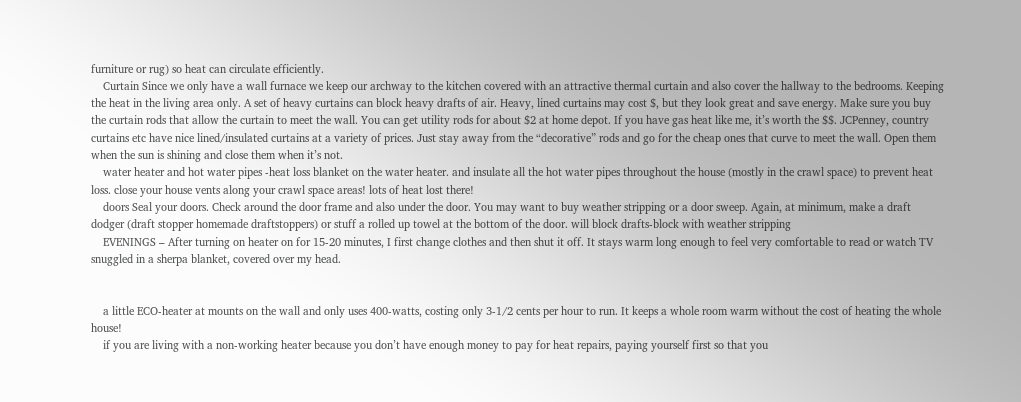furniture or rug) so heat can circulate efficiently.
    Curtain Since we only have a wall furnace we keep our archway to the kitchen covered with an attractive thermal curtain and also cover the hallway to the bedrooms. Keeping the heat in the living area only. A set of heavy curtains can block heavy drafts of air. Heavy, lined curtains may cost $, but they look great and save energy. Make sure you buy the curtain rods that allow the curtain to meet the wall. You can get utility rods for about $2 at home depot. If you have gas heat like me, it’s worth the $$. JCPenney, country curtains etc have nice lined/insulated curtains at a variety of prices. Just stay away from the “decorative” rods and go for the cheap ones that curve to meet the wall. Open them when the sun is shining and close them when it’s not.
    water heater and hot water pipes -heat loss blanket on the water heater. and insulate all the hot water pipes throughout the house (mostly in the crawl space) to prevent heat loss. close your house vents along your crawl space areas! lots of heat lost there!
    doors Seal your doors. Check around the door frame and also under the door. You may want to buy weather stripping or a door sweep. Again, at minimum, make a draft dodger (draft stopper homemade draftstoppers) or stuff a rolled up towel at the bottom of the door. will block drafts-block with weather stripping
    EVENINGS – After turning on heater on for 15-20 minutes, I first change clothes and then shut it off. It stays warm long enough to feel very comfortable to read or watch TV snuggled in a sherpa blanket, covered over my head.


    a little ECO-heater at mounts on the wall and only uses 400-watts, costing only 3-1/2 cents per hour to run. It keeps a whole room warm without the cost of heating the whole house!
    if you are living with a non-working heater because you don’t have enough money to pay for heat repairs, paying yourself first so that you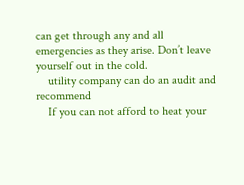can get through any and all emergencies as they arise. Don’t leave yourself out in the cold.
    utility company can do an audit and recommend
    If you can not afford to heat your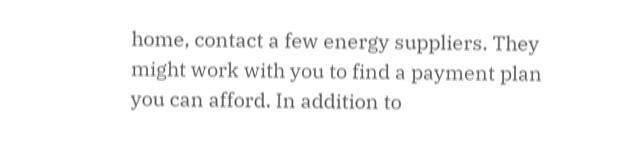home, contact a few energy suppliers. They might work with you to find a payment plan you can afford. In addition to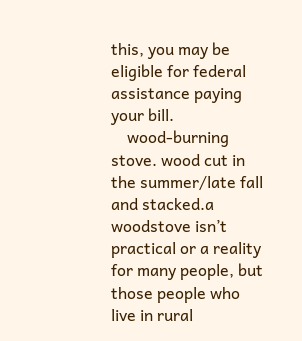this, you may be eligible for federal assistance paying your bill.
    wood-burning stove. wood cut in the summer/late fall and stacked.a woodstove isn’t practical or a reality for many people, but those people who live in rural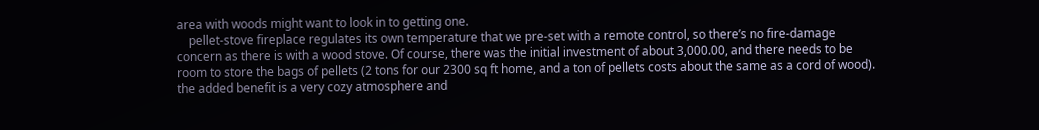area with woods might want to look in to getting one.
    pellet-stove fireplace regulates its own temperature that we pre-set with a remote control, so there’s no fire-damage concern as there is with a wood stove. Of course, there was the initial investment of about 3,000.00, and there needs to be room to store the bags of pellets (2 tons for our 2300 sq ft home, and a ton of pellets costs about the same as a cord of wood). the added benefit is a very cozy atmosphere and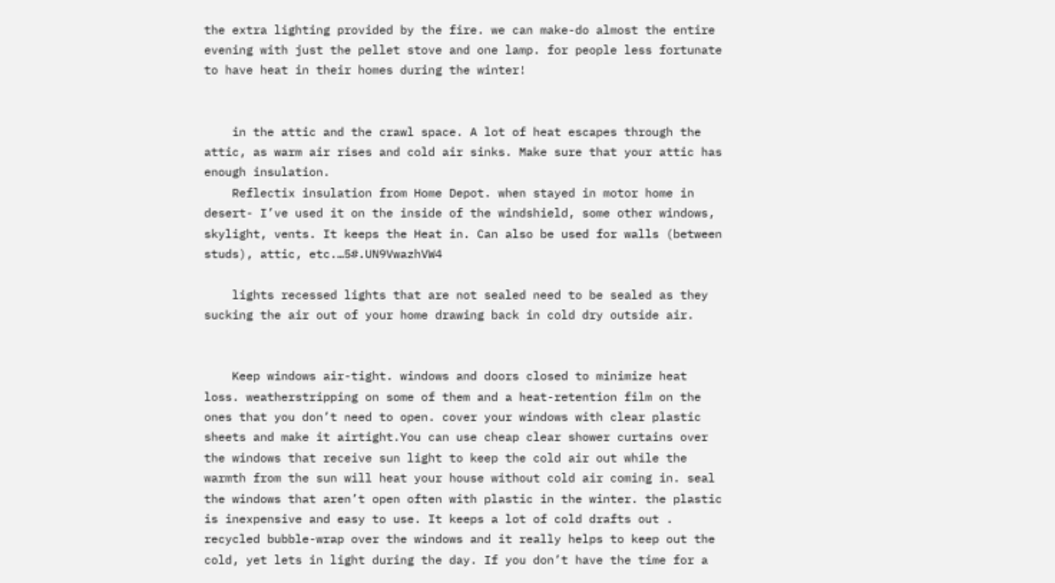the extra lighting provided by the fire. we can make-do almost the entire evening with just the pellet stove and one lamp. for people less fortunate to have heat in their homes during the winter!


    in the attic and the crawl space. A lot of heat escapes through the attic, as warm air rises and cold air sinks. Make sure that your attic has enough insulation.
    Reflectix insulation from Home Depot. when stayed in motor home in desert- I’ve used it on the inside of the windshield, some other windows, skylight, vents. It keeps the Heat in. Can also be used for walls (between studs), attic, etc.…5#.UN9VwazhVW4

    lights recessed lights that are not sealed need to be sealed as they sucking the air out of your home drawing back in cold dry outside air.


    Keep windows air-tight. windows and doors closed to minimize heat loss. weatherstripping on some of them and a heat-retention film on the ones that you don’t need to open. cover your windows with clear plastic sheets and make it airtight.You can use cheap clear shower curtains over the windows that receive sun light to keep the cold air out while the warmth from the sun will heat your house without cold air coming in. seal the windows that aren’t open often with plastic in the winter. the plastic is inexpensive and easy to use. It keeps a lot of cold drafts out . recycled bubble-wrap over the windows and it really helps to keep out the cold, yet lets in light during the day. If you don’t have the time for a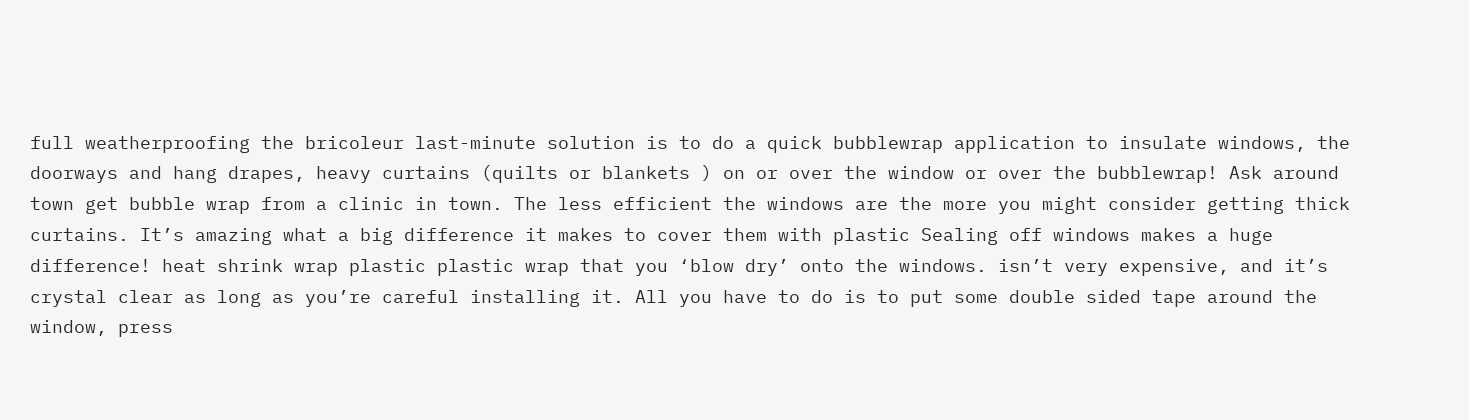full weatherproofing the bricoleur last-minute solution is to do a quick bubblewrap application to insulate windows, the doorways and hang drapes, heavy curtains (quilts or blankets ) on or over the window or over the bubblewrap! Ask around town get bubble wrap from a clinic in town. The less efficient the windows are the more you might consider getting thick curtains. It’s amazing what a big difference it makes to cover them with plastic Sealing off windows makes a huge difference! heat shrink wrap plastic plastic wrap that you ‘blow dry’ onto the windows. isn’t very expensive, and it’s crystal clear as long as you’re careful installing it. All you have to do is to put some double sided tape around the window, press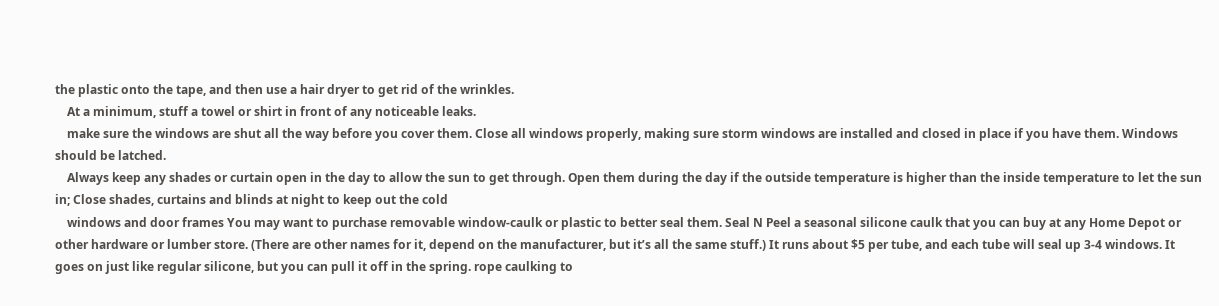the plastic onto the tape, and then use a hair dryer to get rid of the wrinkles.
    At a minimum, stuff a towel or shirt in front of any noticeable leaks.
    make sure the windows are shut all the way before you cover them. Close all windows properly, making sure storm windows are installed and closed in place if you have them. Windows should be latched.
    Always keep any shades or curtain open in the day to allow the sun to get through. Open them during the day if the outside temperature is higher than the inside temperature to let the sun in; Close shades, curtains and blinds at night to keep out the cold
    windows and door frames You may want to purchase removable window-caulk or plastic to better seal them. Seal N Peel a seasonal silicone caulk that you can buy at any Home Depot or other hardware or lumber store. (There are other names for it, depend on the manufacturer, but it’s all the same stuff.) It runs about $5 per tube, and each tube will seal up 3-4 windows. It goes on just like regular silicone, but you can pull it off in the spring. rope caulking to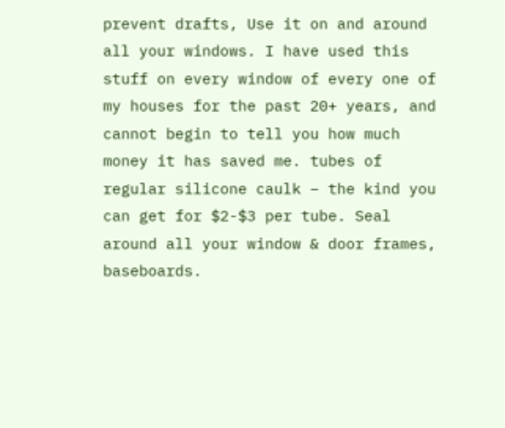prevent drafts, Use it on and around all your windows. I have used this stuff on every window of every one of my houses for the past 20+ years, and cannot begin to tell you how much money it has saved me. tubes of regular silicone caulk – the kind you can get for $2-$3 per tube. Seal around all your window & door frames, baseboards.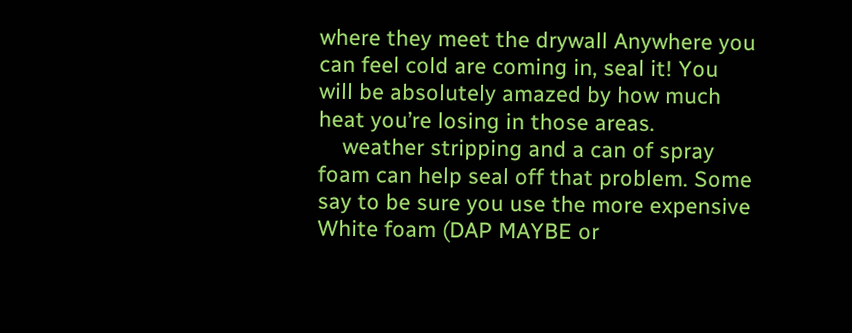where they meet the drywall Anywhere you can feel cold are coming in, seal it! You will be absolutely amazed by how much heat you’re losing in those areas.
    weather stripping and a can of spray foam can help seal off that problem. Some say to be sure you use the more expensive White foam (DAP MAYBE or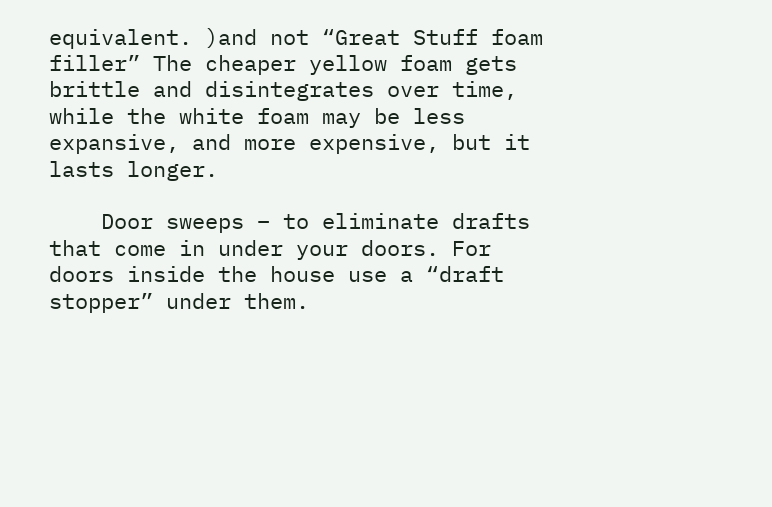equivalent. )and not “Great Stuff foam filler” The cheaper yellow foam gets brittle and disintegrates over time, while the white foam may be less expansive, and more expensive, but it lasts longer.

    Door sweeps – to eliminate drafts that come in under your doors. For doors inside the house use a “draft stopper” under them.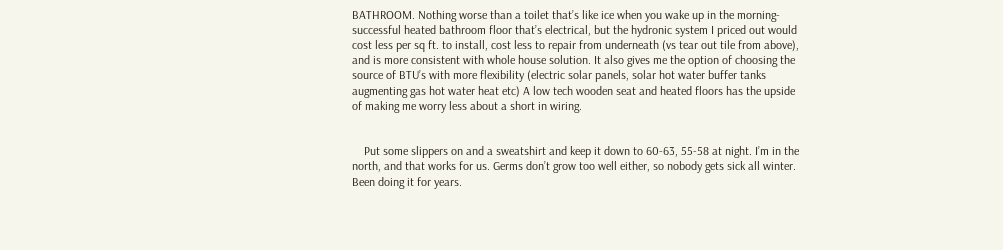BATHROOM. Nothing worse than a toilet that’s like ice when you wake up in the morning- successful heated bathroom floor that’s electrical, but the hydronic system I priced out would cost less per sq ft. to install, cost less to repair from underneath (vs tear out tile from above), and is more consistent with whole house solution. It also gives me the option of choosing the source of BTU’s with more flexibility (electric solar panels, solar hot water buffer tanks augmenting gas hot water heat etc) A low tech wooden seat and heated floors has the upside of making me worry less about a short in wiring.


    Put some slippers on and a sweatshirt and keep it down to 60-63, 55-58 at night. I’m in the north, and that works for us. Germs don’t grow too well either, so nobody gets sick all winter. Been doing it for years.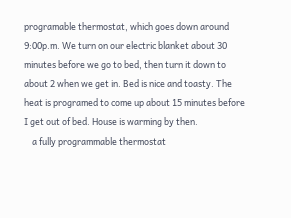programable thermostat, which goes down around 9:00p.m. We turn on our electric blanket about 30 minutes before we go to bed, then turn it down to about 2 when we get in. Bed is nice and toasty. The heat is programed to come up about 15 minutes before I get out of bed. House is warming by then.
    a fully programmable thermostat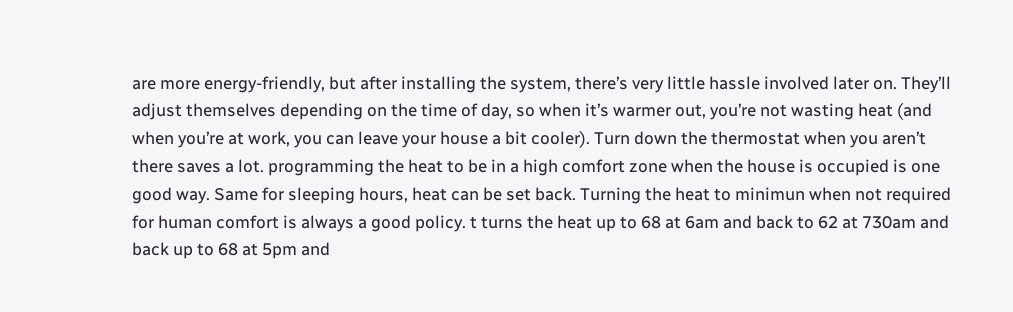are more energy-friendly, but after installing the system, there’s very little hassle involved later on. They’ll adjust themselves depending on the time of day, so when it’s warmer out, you’re not wasting heat (and when you’re at work, you can leave your house a bit cooler). Turn down the thermostat when you aren’t there saves a lot. programming the heat to be in a high comfort zone when the house is occupied is one good way. Same for sleeping hours, heat can be set back. Turning the heat to minimun when not required for human comfort is always a good policy. t turns the heat up to 68 at 6am and back to 62 at 730am and back up to 68 at 5pm and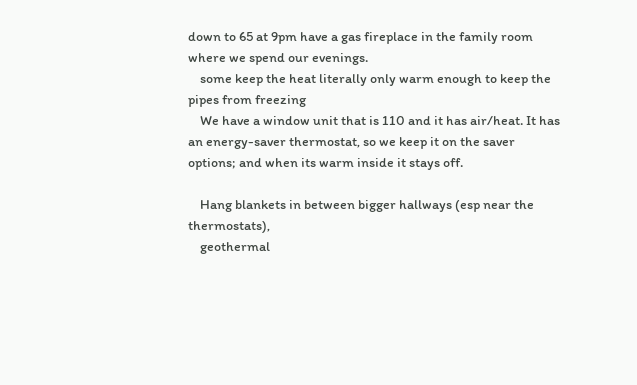down to 65 at 9pm have a gas fireplace in the family room where we spend our evenings.
    some keep the heat literally only warm enough to keep the pipes from freezing
    We have a window unit that is 110 and it has air/heat. It has an energy-saver thermostat, so we keep it on the saver options; and when its warm inside it stays off.

    Hang blankets in between bigger hallways (esp near the thermostats),
    geothermal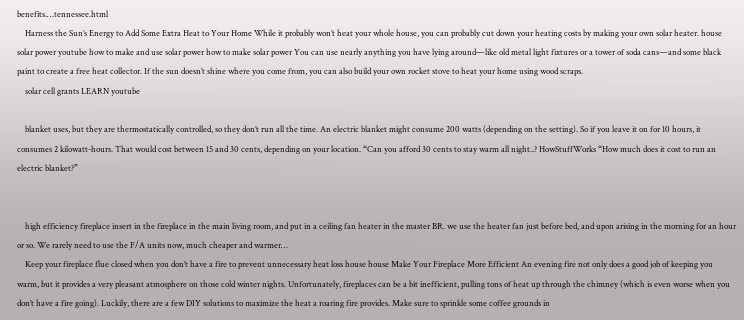benefits.…tennessee.html
    Harness the Sun’s Energy to Add Some Extra Heat to Your Home While it probably won’t heat your whole house, you can probably cut down your heating costs by making your own solar heater. house solar power youtube how to make and use solar power how to make solar power You can use nearly anything you have lying around—like old metal light fixtures or a tower of soda cans—and some black paint to create a free heat collector. If the sun doesn’t shine where you come from, you can also build your own rocket stove to heat your home using wood scraps.
    solar cell grants LEARN youtube

    blanket uses, but they are thermostatically controlled, so they don’t run all the time. An electric blanket might consume 200 watts (depending on the setting). So if you leave it on for 10 hours, it consumes 2 kilowatt-hours. That would cost between 15 and 30 cents, depending on your location. “Can you afford 30 cents to stay warm all night..? HowStuffWorks “How much does it cost to run an electric blanket?”


    high efficiency fireplace insert in the fireplace in the main living room, and put in a ceiling fan heater in the master BR. we use the heater fan just before bed, and upon arising in the morning for an hour or so. We rarely need to use the F/A units now, much cheaper and warmer…
    Keep your fireplace flue closed when you don’t have a fire to prevent unnecessary heat loss house house Make Your Fireplace More Efficient An evening fire not only does a good job of keeping you warm, but it provides a very pleasant atmosphere on those cold winter nights. Unfortunately, fireplaces can be a bit inefficient, pulling tons of heat up through the chimney (which is even worse when you don’t have a fire going). Luckily, there are a few DIY solutions to maximize the heat a roaring fire provides. Make sure to sprinkle some coffee grounds in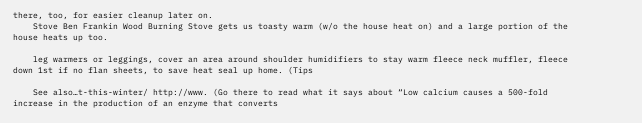there, too, for easier cleanup later on.
    Stove Ben Frankin Wood Burning Stove gets us toasty warm (w/o the house heat on) and a large portion of the house heats up too.

    leg warmers or leggings, cover an area around shoulder humidifiers to stay warm fleece neck muffler, fleece down 1st if no flan sheets, to save heat seal up home. (Tips

    See also…t-this-winter/ http://www. (Go there to read what it says about “Low calcium causes a 500-fold increase in the production of an enzyme that converts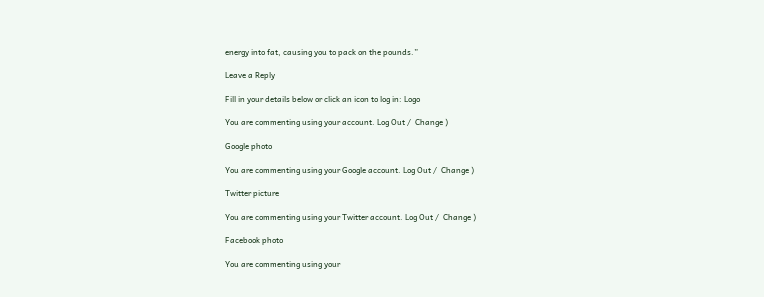energy into fat, causing you to pack on the pounds.”

Leave a Reply

Fill in your details below or click an icon to log in: Logo

You are commenting using your account. Log Out /  Change )

Google photo

You are commenting using your Google account. Log Out /  Change )

Twitter picture

You are commenting using your Twitter account. Log Out /  Change )

Facebook photo

You are commenting using your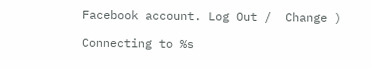Facebook account. Log Out /  Change )

Connecting to %s